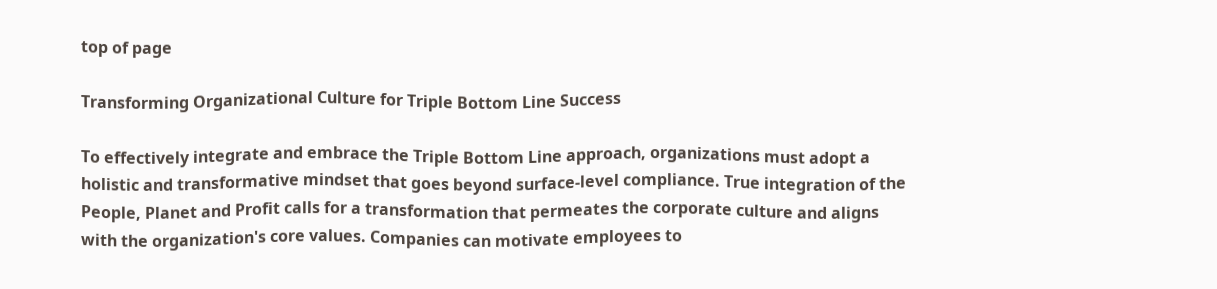top of page

Transforming Organizational Culture for Triple Bottom Line Success

To effectively integrate and embrace the Triple Bottom Line approach, organizations must adopt a holistic and transformative mindset that goes beyond surface-level compliance. True integration of the People, Planet and Profit calls for a transformation that permeates the corporate culture and aligns with the organization's core values. Companies can motivate employees to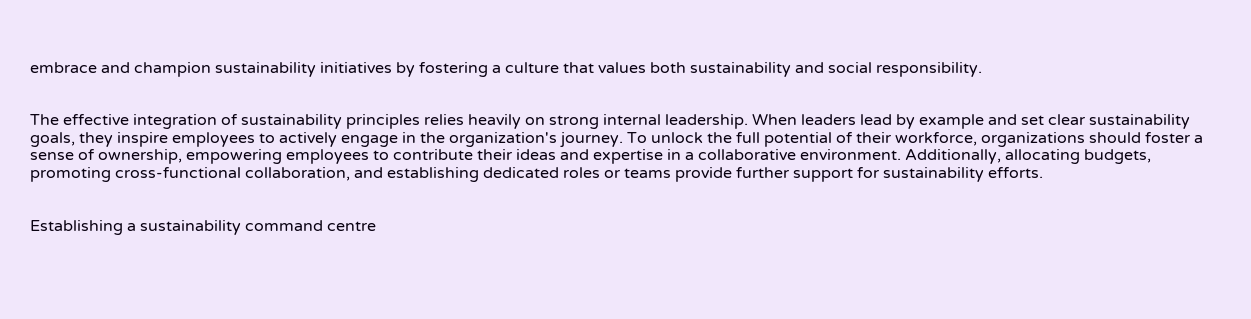embrace and champion sustainability initiatives by fostering a culture that values both sustainability and social responsibility.


The effective integration of sustainability principles relies heavily on strong internal leadership. When leaders lead by example and set clear sustainability goals, they inspire employees to actively engage in the organization's journey. To unlock the full potential of their workforce, organizations should foster a sense of ownership, empowering employees to contribute their ideas and expertise in a collaborative environment. Additionally, allocating budgets, promoting cross-functional collaboration, and establishing dedicated roles or teams provide further support for sustainability efforts.


Establishing a sustainability command centre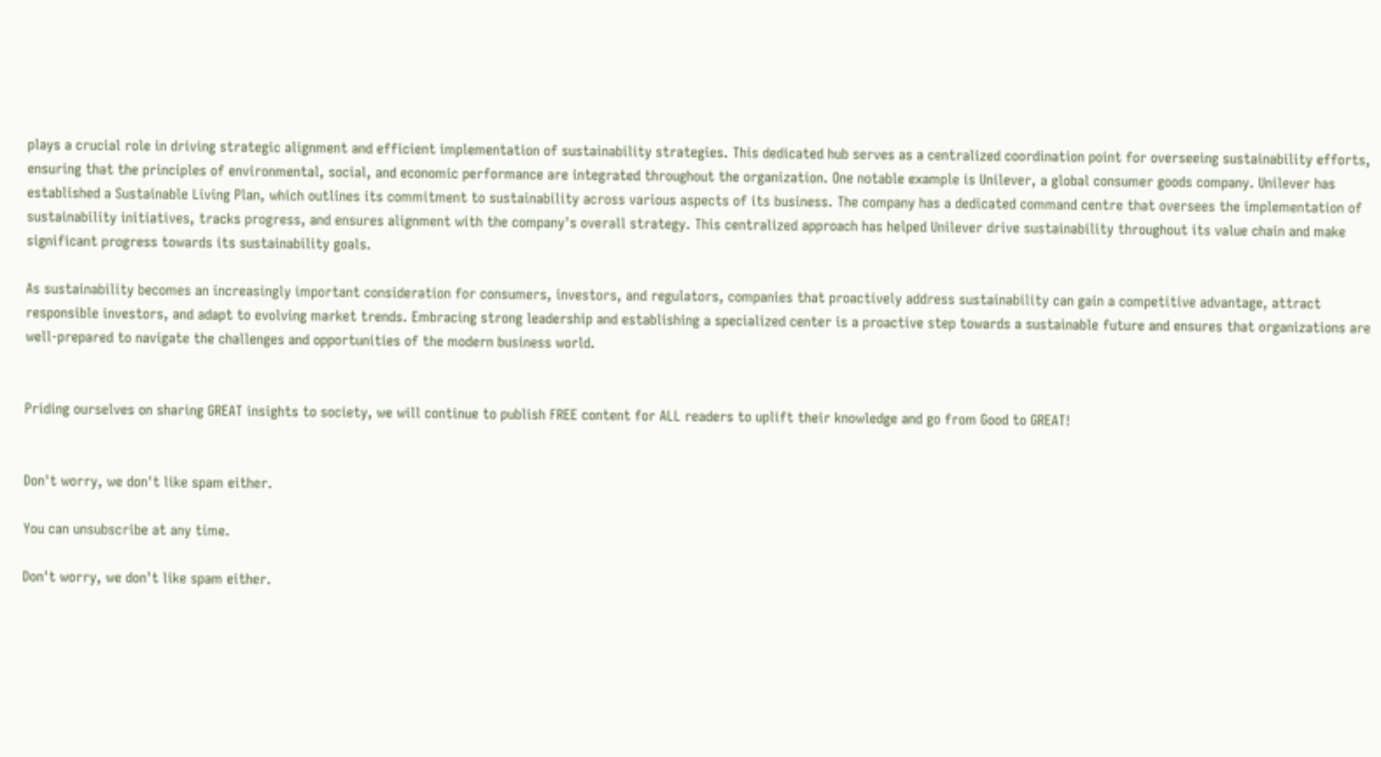plays a crucial role in driving strategic alignment and efficient implementation of sustainability strategies. This dedicated hub serves as a centralized coordination point for overseeing sustainability efforts, ensuring that the principles of environmental, social, and economic performance are integrated throughout the organization. One notable example is Unilever, a global consumer goods company. Unilever has established a Sustainable Living Plan, which outlines its commitment to sustainability across various aspects of its business. The company has a dedicated command centre that oversees the implementation of sustainability initiatives, tracks progress, and ensures alignment with the company's overall strategy. This centralized approach has helped Unilever drive sustainability throughout its value chain and make significant progress towards its sustainability goals.

As sustainability becomes an increasingly important consideration for consumers, investors, and regulators, companies that proactively address sustainability can gain a competitive advantage, attract responsible investors, and adapt to evolving market trends. Embracing strong leadership and establishing a specialized center is a proactive step towards a sustainable future and ensures that organizations are well-prepared to navigate the challenges and opportunities of the modern business world.


Priding ourselves on sharing GREAT insights to society, we will continue to publish FREE content for ALL readers to uplift their knowledge and go from Good to GREAT!


Don't worry, we don't like spam either.

You can unsubscribe at any time.

Don't worry, we don't like spam either.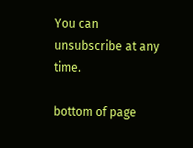You can unsubscribe at any time.

bottom of page